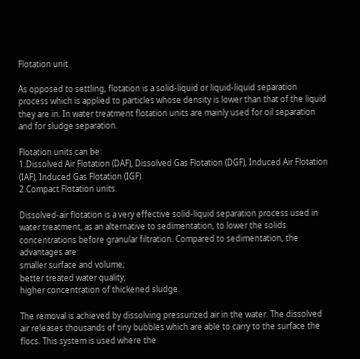Flotation unit

As opposed to settling, flotation is a solid-liquid or liquid-liquid separation process which is applied to particles whose density is lower than that of the liquid they are in. In water treatment flotation units are mainly used for oil separation and for sludge separation.

Flotation units can be:
1.Dissolved Air Flotation (DAF), Dissolved Gas Flotation (DGF), Induced Air Flotation (IAF), Induced Gas Flotation (IGF).
2.Compact Flotation units.

Dissolved-air flotation is a very effective solid-liquid separation process used in water treatment, as an alternative to sedimentation, to lower the solids concentrations before granular filtration. Compared to sedimentation, the advantages are:
smaller surface and volume;
better treated water quality;
higher concentration of thickened sludge.

The removal is achieved by dissolving pressurized air in the water. The dissolved air releases thousands of tiny bubbles which are able to carry to the surface the flocs. This system is used where the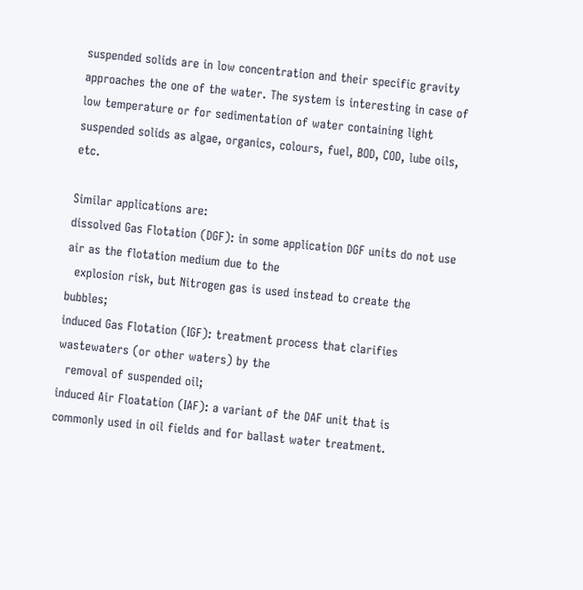suspended solids are in low concentration and their specific gravity approaches the one of the water. The system is interesting in case of low temperature or for sedimentation of water containing light suspended solids as algae, organics, colours, fuel, BOD, COD, lube oils, etc.

Similar applications are:
dissolved Gas Flotation (DGF): in some application DGF units do not use air as the flotation medium due to the
  explosion risk, but Nitrogen gas is used instead to create the bubbles;
induced Gas Flotation (IGF): treatment process that clarifies wastewaters (or other waters) by the
  removal of suspended oil;
induced Air Floatation (IAF): a variant of the DAF unit that is commonly used in oil fields and for ballast water treatment.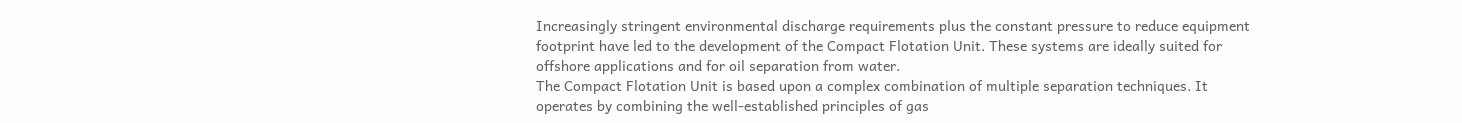Increasingly stringent environmental discharge requirements plus the constant pressure to reduce equipment footprint have led to the development of the Compact Flotation Unit. These systems are ideally suited for offshore applications and for oil separation from water.
The Compact Flotation Unit is based upon a complex combination of multiple separation techniques. It operates by combining the well-established principles of gas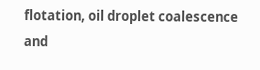flotation, oil droplet coalescence and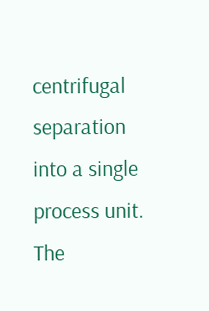centrifugal separation into a single process unit.
The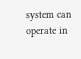system can operate in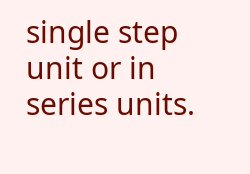single step unit or in series units.